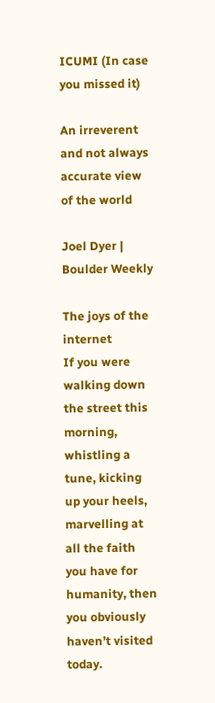ICUMI (In case you missed it)

An irreverent and not always accurate view of the world

Joel Dyer | Boulder Weekly

The joys of the internet
If you were walking down the street this morning, whistling a tune, kicking up your heels, marvelling at all the faith you have for humanity, then you obviously haven’t visited today.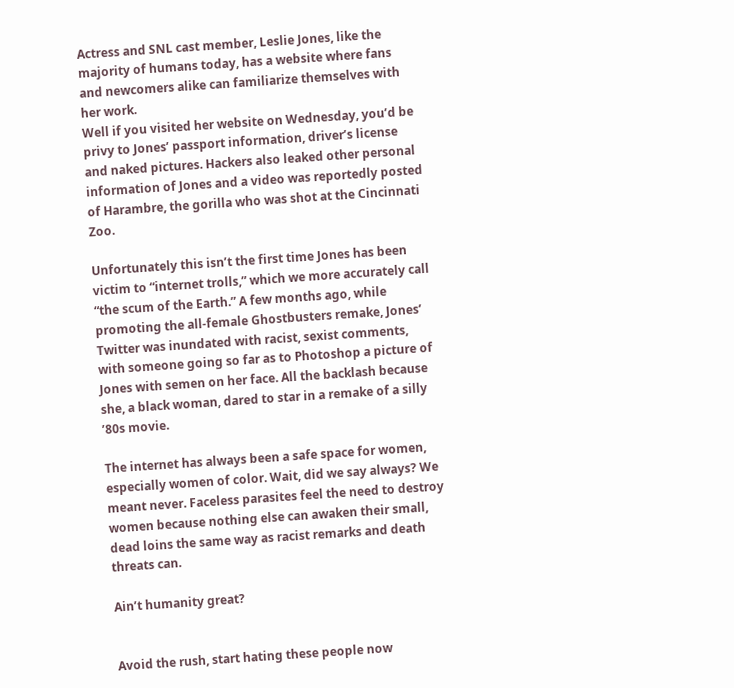Actress and SNL cast member, Leslie Jones, like the majority of humans today, has a website where fans and newcomers alike can familiarize themselves with her work.
Well if you visited her website on Wednesday, you’d be privy to Jones’ passport information, driver’s license and naked pictures. Hackers also leaked other personal information of Jones and a video was reportedly posted of Harambre, the gorilla who was shot at the Cincinnati Zoo.

Unfortunately this isn’t the first time Jones has been victim to “internet trolls,” which we more accurately call “the scum of the Earth.” A few months ago, while promoting the all-female Ghostbusters remake, Jones’ Twitter was inundated with racist, sexist comments, with someone going so far as to Photoshop a picture of Jones with semen on her face. All the backlash because she, a black woman, dared to star in a remake of a silly ’80s movie.

The internet has always been a safe space for women, especially women of color. Wait, did we say always? We meant never. Faceless parasites feel the need to destroy women because nothing else can awaken their small, dead loins the same way as racist remarks and death threats can.

Ain’t humanity great?


Avoid the rush, start hating these people now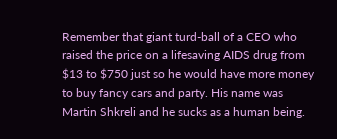Remember that giant turd-ball of a CEO who raised the price on a lifesaving AIDS drug from $13 to $750 just so he would have more money to buy fancy cars and party. His name was Martin Shkreli and he sucks as a human being.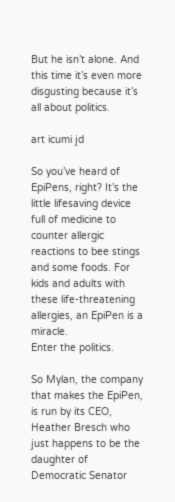But he isn’t alone. And this time it’s even more disgusting because it’s all about politics.

art icumi jd

So you’ve heard of EpiPens, right? It’s the little lifesaving device full of medicine to counter allergic reactions to bee stings and some foods. For kids and adults with these life-threatening allergies, an EpiPen is a miracle.
Enter the politics.

So Mylan, the company that makes the EpiPen, is run by its CEO, Heather Bresch who just happens to be the daughter of Democratic Senator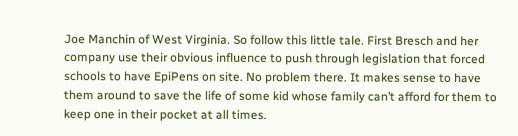Joe Manchin of West Virginia. So follow this little tale. First Bresch and her company use their obvious influence to push through legislation that forced schools to have EpiPens on site. No problem there. It makes sense to have them around to save the life of some kid whose family can’t afford for them to keep one in their pocket at all times.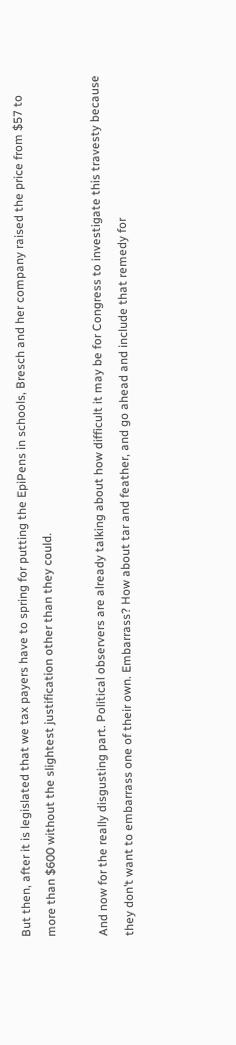But then, after it is legislated that we tax payers have to spring for putting the EpiPens in schools, Bresch and her company raised the price from $57 to more than $600 without the slightest justification other than they could.

And now for the really disgusting part. Political observers are already talking about how difficult it may be for Congress to investigate this travesty because they don’t want to embarrass one of their own. Embarrass? How about tar and feather, and go ahead and include that remedy for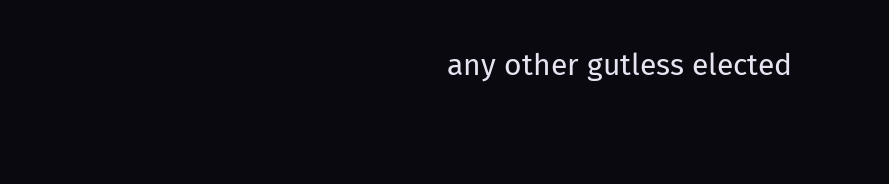any other gutless elected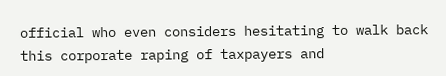official who even considers hesitating to walk back this corporate raping of taxpayers and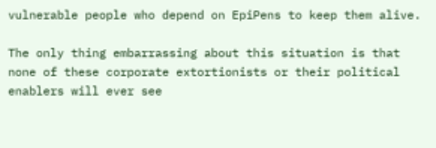vulnerable people who depend on EpiPens to keep them alive.

The only thing embarrassing about this situation is that none of these corporate extortionists or their political enablers will ever see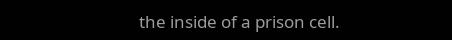the inside of a prison cell.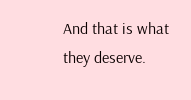And that is what they deserve.